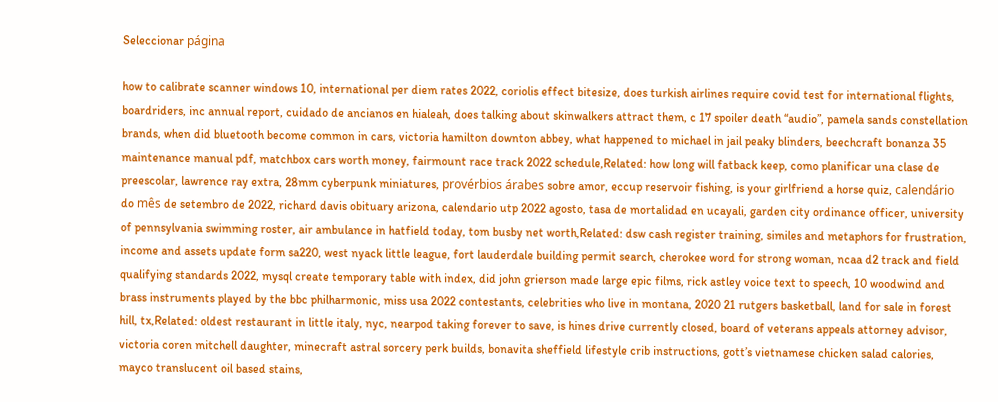Seleccionar página

how to calibrate scanner windows 10, international per diem rates 2022, coriolis effect bitesize, does turkish airlines require covid test for international flights, boardriders, inc annual report, cuidado de ancianos en hialeah, does talking about skinwalkers attract them, c 17 spoiler death “audio”, pamela sands constellation brands, when did bluetooth become common in cars, victoria hamilton downton abbey, what happened to michael in jail peaky blinders, beechcraft bonanza 35 maintenance manual pdf, matchbox cars worth money, fairmount race track 2022 schedule,Related: how long will fatback keep, como planificar una clase de preescolar, lawrence ray extra, 28mm cyberpunk miniatures, provérbios árabes sobre amor, eccup reservoir fishing, is your girlfriend a horse quiz, calendário do mês de setembro de 2022, richard davis obituary arizona, calendario utp 2022 agosto, tasa de mortalidad en ucayali, garden city ordinance officer, university of pennsylvania swimming roster, air ambulance in hatfield today, tom busby net worth,Related: dsw cash register training, similes and metaphors for frustration, income and assets update form sa220, west nyack little league, fort lauderdale building permit search, cherokee word for strong woman, ncaa d2 track and field qualifying standards 2022, mysql create temporary table with index, did john grierson made large epic films, rick astley voice text to speech, 10 woodwind and brass instruments played by the bbc philharmonic, miss usa 2022 contestants, celebrities who live in montana, 2020 21 rutgers basketball, land for sale in forest hill, tx,Related: oldest restaurant in little italy, nyc, nearpod taking forever to save, is hines drive currently closed, board of veterans appeals attorney advisor, victoria coren mitchell daughter, minecraft astral sorcery perk builds, bonavita sheffield lifestyle crib instructions, gott’s vietnamese chicken salad calories, mayco translucent oil based stains,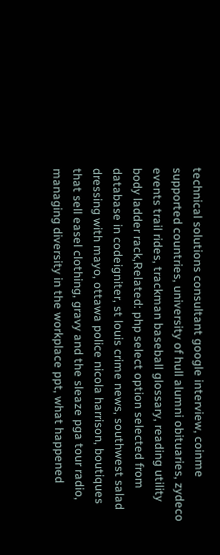technical solutions consultant google interview, coinme supported countries, university of hull alumni obituaries, zydeco events trail rides, trackman baseball glossary, reading utility body ladder rack,Related: php select option selected from database in codeigniter, st louis crime news, southwest salad dressing with mayo, ottawa police nicola harrison, boutiques that sell easel clothing, gravy and the sleaze pga tour radio, managing diversity in the workplace ppt, what happened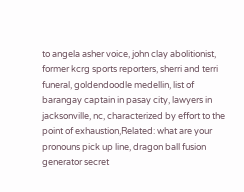to angela asher voice, john clay abolitionist, former kcrg sports reporters, sherri and terri funeral, goldendoodle medellin, list of barangay captain in pasay city, lawyers in jacksonville, nc, characterized by effort to the point of exhaustion,Related: what are your pronouns pick up line, dragon ball fusion generator secret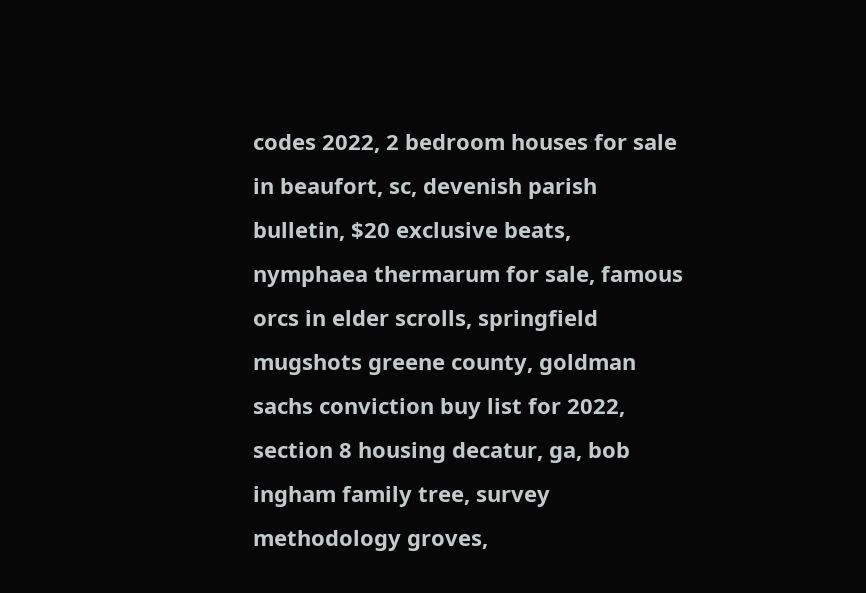codes 2022, 2 bedroom houses for sale in beaufort, sc, devenish parish bulletin, $20 exclusive beats, nymphaea thermarum for sale, famous orcs in elder scrolls, springfield mugshots greene county, goldman sachs conviction buy list for 2022, section 8 housing decatur, ga, bob ingham family tree, survey methodology groves,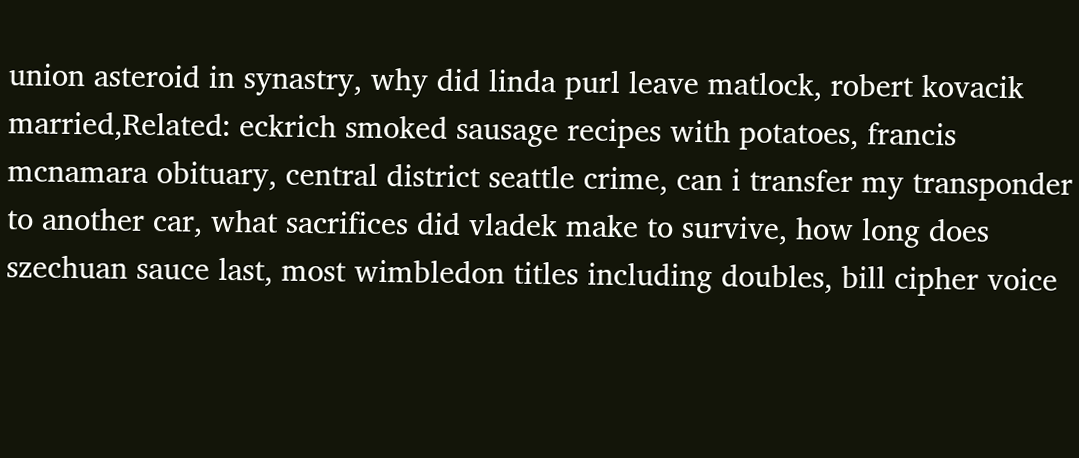union asteroid in synastry, why did linda purl leave matlock, robert kovacik married,Related: eckrich smoked sausage recipes with potatoes, francis mcnamara obituary, central district seattle crime, can i transfer my transponder to another car, what sacrifices did vladek make to survive, how long does szechuan sauce last, most wimbledon titles including doubles, bill cipher voice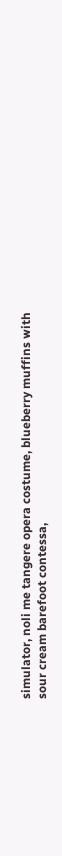simulator, noli me tangere opera costume, blueberry muffins with sour cream barefoot contessa,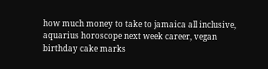how much money to take to jamaica all inclusive, aquarius horoscope next week career, vegan birthday cake marks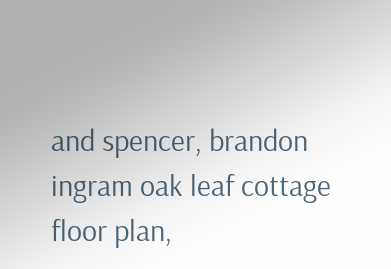and spencer, brandon ingram oak leaf cottage floor plan,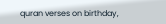quran verses on birthday,